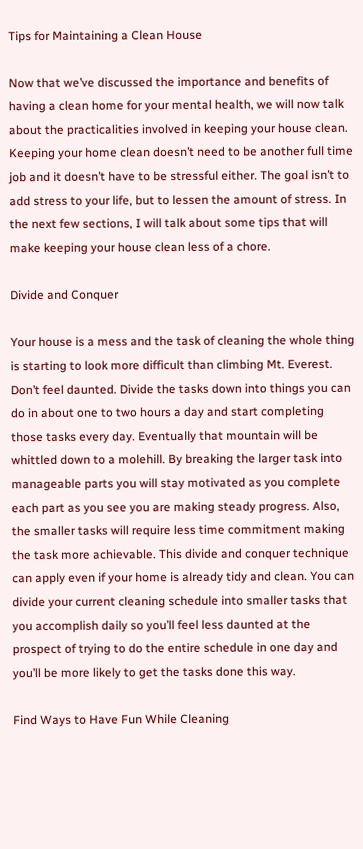Tips for Maintaining a Clean House

Now that we’ve discussed the importance and benefits of having a clean home for your mental health, we will now talk about the practicalities involved in keeping your house clean. Keeping your home clean doesn’t need to be another full time job and it doesn’t have to be stressful either. The goal isn’t to add stress to your life, but to lessen the amount of stress. In the next few sections, I will talk about some tips that will make keeping your house clean less of a chore.

Divide and Conquer

Your house is a mess and the task of cleaning the whole thing is starting to look more difficult than climbing Mt. Everest. Don’t feel daunted. Divide the tasks down into things you can do in about one to two hours a day and start completing those tasks every day. Eventually that mountain will be whittled down to a molehill. By breaking the larger task into manageable parts you will stay motivated as you complete each part as you see you are making steady progress. Also, the smaller tasks will require less time commitment making the task more achievable. This divide and conquer technique can apply even if your home is already tidy and clean. You can divide your current cleaning schedule into smaller tasks that you accomplish daily so you’ll feel less daunted at the prospect of trying to do the entire schedule in one day and you’ll be more likely to get the tasks done this way.

Find Ways to Have Fun While Cleaning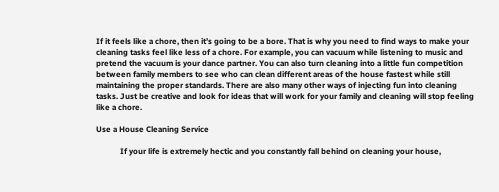If it feels like a chore, then it’s going to be a bore. That is why you need to find ways to make your cleaning tasks feel like less of a chore. For example, you can vacuum while listening to music and pretend the vacuum is your dance partner. You can also turn cleaning into a little fun competition between family members to see who can clean different areas of the house fastest while still maintaining the proper standards. There are also many other ways of injecting fun into cleaning tasks. Just be creative and look for ideas that will work for your family and cleaning will stop feeling like a chore.

Use a House Cleaning Service

            If your life is extremely hectic and you constantly fall behind on cleaning your house,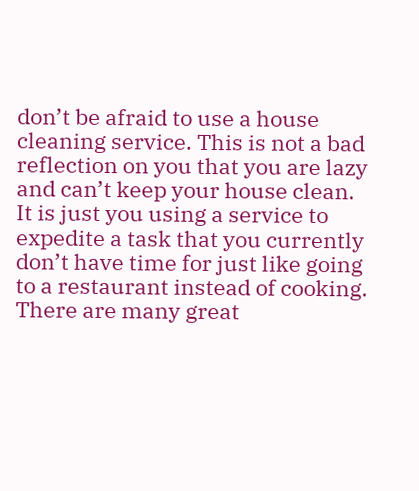don’t be afraid to use a house cleaning service. This is not a bad reflection on you that you are lazy and can’t keep your house clean. It is just you using a service to expedite a task that you currently don’t have time for just like going to a restaurant instead of cooking. There are many great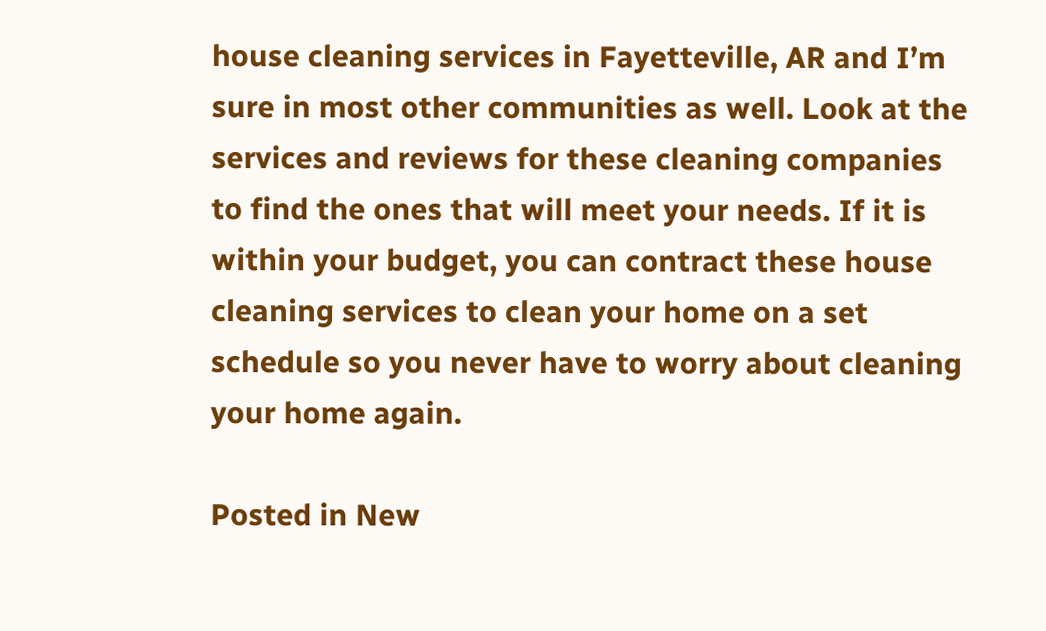house cleaning services in Fayetteville, AR and I’m sure in most other communities as well. Look at the services and reviews for these cleaning companies to find the ones that will meet your needs. If it is within your budget, you can contract these house cleaning services to clean your home on a set schedule so you never have to worry about cleaning your home again.

Posted in New